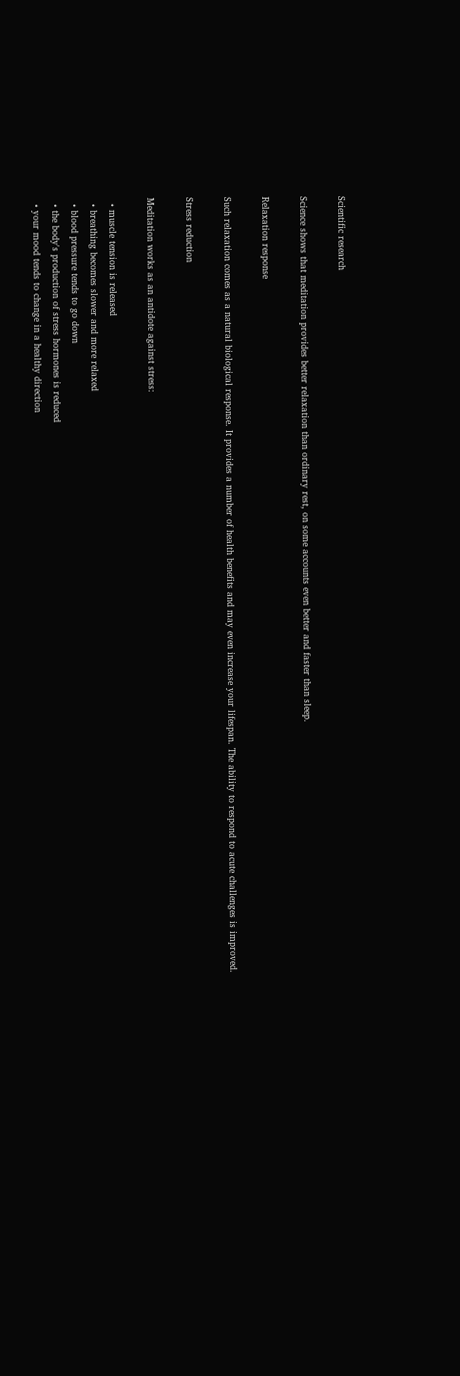Scientific research

Science shows that meditation provides better relaxation than ordinary rest, on some accounts even better and faster than sleep.

Relaxation response

Such relaxation comes as a natural biological response. It provides a number of health benefits and may even increase your lifespan. The ability to respond to acute challenges is improved.

Stress reduction

Meditation works as an antidote against stress:

  • muscle tension is released
  • breathing becomes slower and more relaxed
  • blood pressure tends to go down
  • the body's production of stress hormones is reduced
  • your mood tends to change in a healthy direction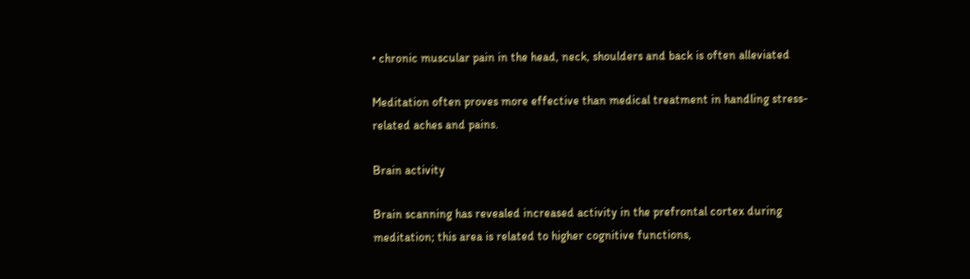• chronic muscular pain in the head, neck, shoulders and back is often alleviated

Meditation often proves more effective than medical treatment in handling stress-related aches and pains.

Brain activity

Brain scanning has revealed increased activity in the prefrontal cortex during meditation; this area is related to higher cognitive functions,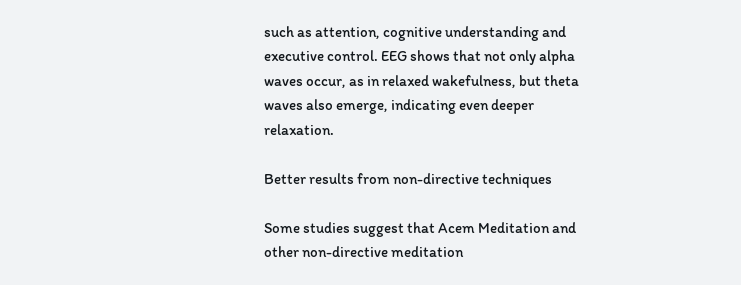such as attention, cognitive understanding and executive control. EEG shows that not only alpha waves occur, as in relaxed wakefulness, but theta waves also emerge, indicating even deeper relaxation.

Better results from non-directive techniques

Some studies suggest that Acem Meditation and other non-directive meditation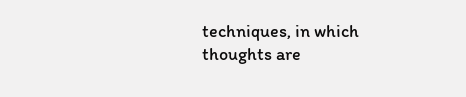techniques, in which thoughts are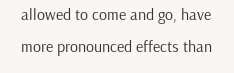allowed to come and go, have more pronounced effects than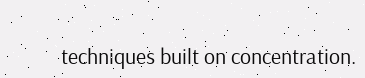techniques built on concentration.